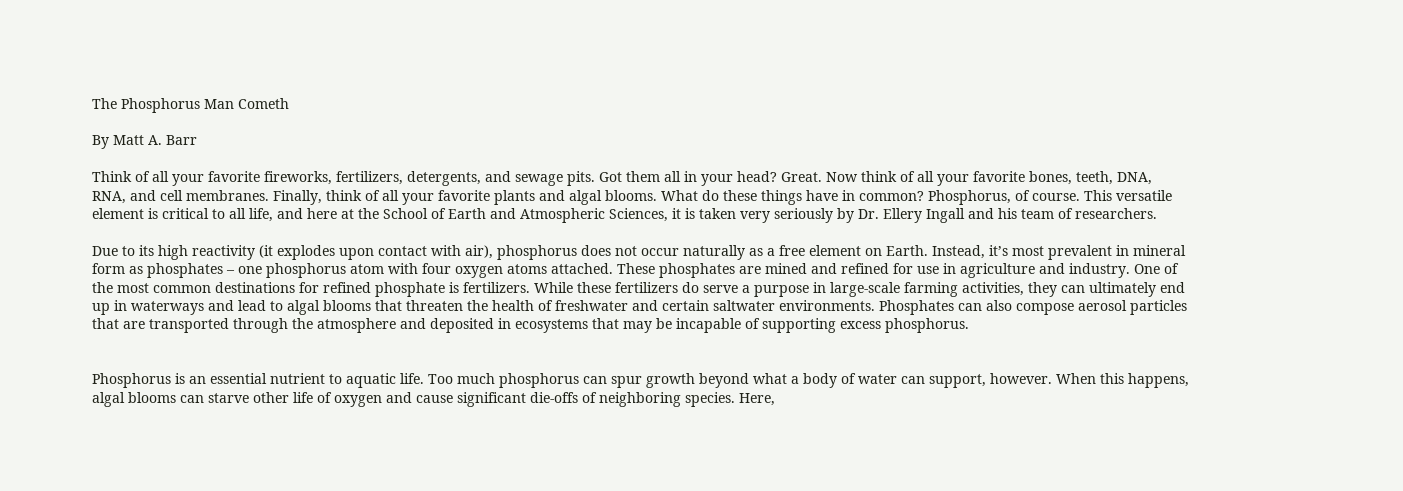The Phosphorus Man Cometh

By Matt A. Barr

Think of all your favorite fireworks, fertilizers, detergents, and sewage pits. Got them all in your head? Great. Now think of all your favorite bones, teeth, DNA, RNA, and cell membranes. Finally, think of all your favorite plants and algal blooms. What do these things have in common? Phosphorus, of course. This versatile element is critical to all life, and here at the School of Earth and Atmospheric Sciences, it is taken very seriously by Dr. Ellery Ingall and his team of researchers.

Due to its high reactivity (it explodes upon contact with air), phosphorus does not occur naturally as a free element on Earth. Instead, it’s most prevalent in mineral form as phosphates – one phosphorus atom with four oxygen atoms attached. These phosphates are mined and refined for use in agriculture and industry. One of the most common destinations for refined phosphate is fertilizers. While these fertilizers do serve a purpose in large-scale farming activities, they can ultimately end up in waterways and lead to algal blooms that threaten the health of freshwater and certain saltwater environments. Phosphates can also compose aerosol particles that are transported through the atmosphere and deposited in ecosystems that may be incapable of supporting excess phosphorus.


Phosphorus is an essential nutrient to aquatic life. Too much phosphorus can spur growth beyond what a body of water can support, however. When this happens, algal blooms can starve other life of oxygen and cause significant die-offs of neighboring species. Here,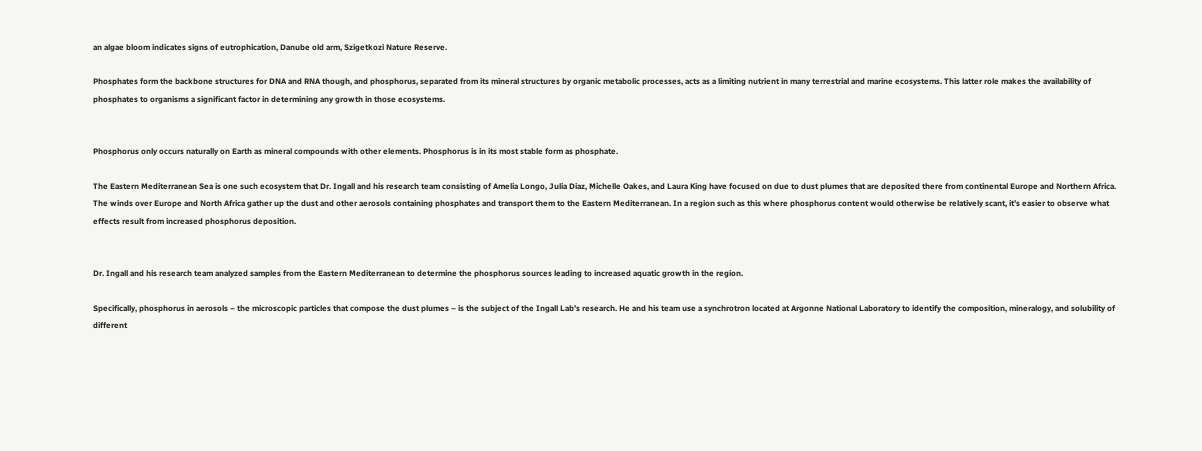an algae bloom indicates signs of eutrophication, Danube old arm, Szigetkozi Nature Reserve.

Phosphates form the backbone structures for DNA and RNA though, and phosphorus, separated from its mineral structures by organic metabolic processes, acts as a limiting nutrient in many terrestrial and marine ecosystems. This latter role makes the availability of phosphates to organisms a significant factor in determining any growth in those ecosystems.


Phosphorus only occurs naturally on Earth as mineral compounds with other elements. Phosphorus is in its most stable form as phosphate.

The Eastern Mediterranean Sea is one such ecosystem that Dr. Ingall and his research team consisting of Amelia Longo, Julia Diaz, Michelle Oakes, and Laura King have focused on due to dust plumes that are deposited there from continental Europe and Northern Africa. The winds over Europe and North Africa gather up the dust and other aerosols containing phosphates and transport them to the Eastern Mediterranean. In a region such as this where phosphorus content would otherwise be relatively scant, it’s easier to observe what effects result from increased phosphorus deposition.


Dr. Ingall and his research team analyzed samples from the Eastern Mediterranean to determine the phosphorus sources leading to increased aquatic growth in the region.

Specifically, phosphorus in aerosols – the microscopic particles that compose the dust plumes – is the subject of the Ingall Lab’s research. He and his team use a synchrotron located at Argonne National Laboratory to identify the composition, mineralogy, and solubility of different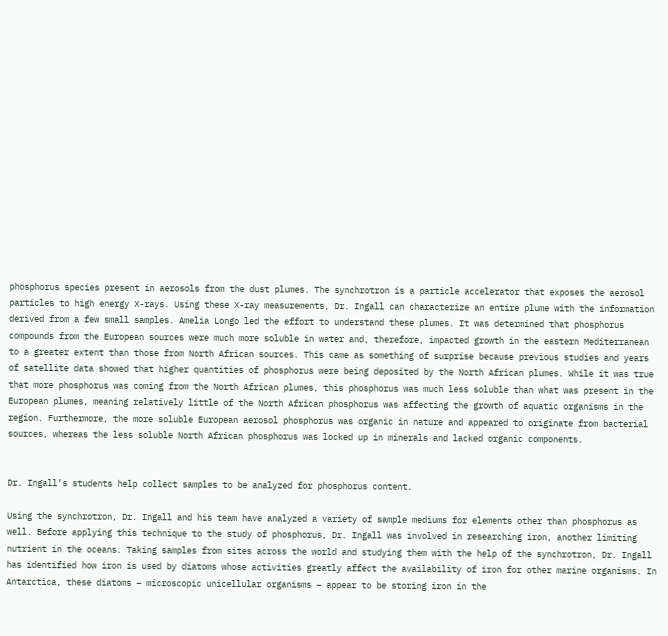phosphorus species present in aerosols from the dust plumes. The synchrotron is a particle accelerator that exposes the aerosol particles to high energy X-rays. Using these X-ray measurements, Dr. Ingall can characterize an entire plume with the information derived from a few small samples. Amelia Longo led the effort to understand these plumes. It was determined that phosphorus compounds from the European sources were much more soluble in water and, therefore, impacted growth in the eastern Mediterranean to a greater extent than those from North African sources. This came as something of surprise because previous studies and years of satellite data showed that higher quantities of phosphorus were being deposited by the North African plumes. While it was true that more phosphorus was coming from the North African plumes, this phosphorus was much less soluble than what was present in the European plumes, meaning relatively little of the North African phosphorus was affecting the growth of aquatic organisms in the region. Furthermore, the more soluble European aerosol phosphorus was organic in nature and appeared to originate from bacterial sources, whereas the less soluble North African phosphorus was locked up in minerals and lacked organic components.


Dr. Ingall’s students help collect samples to be analyzed for phosphorus content.

Using the synchrotron, Dr. Ingall and his team have analyzed a variety of sample mediums for elements other than phosphorus as well. Before applying this technique to the study of phosphorus, Dr. Ingall was involved in researching iron, another limiting nutrient in the oceans. Taking samples from sites across the world and studying them with the help of the synchrotron, Dr. Ingall has identified how iron is used by diatoms whose activities greatly affect the availability of iron for other marine organisms. In Antarctica, these diatoms – microscopic unicellular organisms – appear to be storing iron in the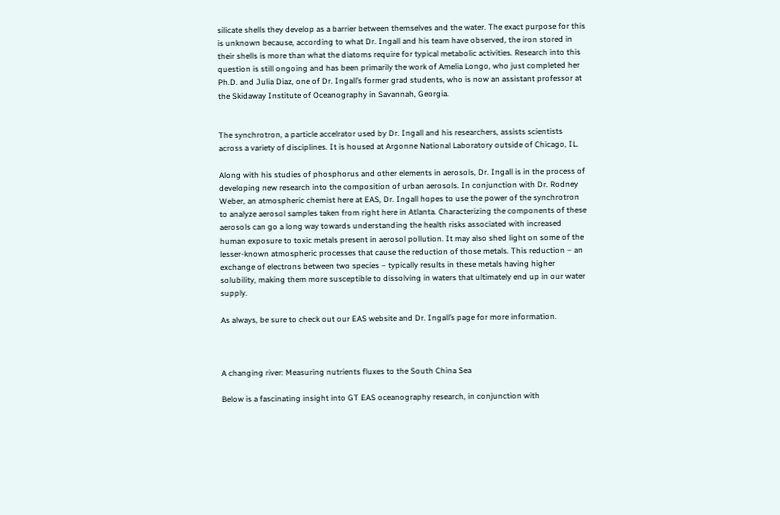silicate shells they develop as a barrier between themselves and the water. The exact purpose for this is unknown because, according to what Dr. Ingall and his team have observed, the iron stored in their shells is more than what the diatoms require for typical metabolic activities. Research into this question is still ongoing and has been primarily the work of Amelia Longo, who just completed her Ph.D. and Julia Diaz, one of Dr. Ingall’s former grad students, who is now an assistant professor at the Skidaway Institute of Oceanography in Savannah, Georgia.


The synchrotron, a particle accelrator used by Dr. Ingall and his researchers, assists scientists across a variety of disciplines. It is housed at Argonne National Laboratory outside of Chicago, IL.

Along with his studies of phosphorus and other elements in aerosols, Dr. Ingall is in the process of developing new research into the composition of urban aerosols. In conjunction with Dr. Rodney Weber, an atmospheric chemist here at EAS, Dr. Ingall hopes to use the power of the synchrotron to analyze aerosol samples taken from right here in Atlanta. Characterizing the components of these aerosols can go a long way towards understanding the health risks associated with increased human exposure to toxic metals present in aerosol pollution. It may also shed light on some of the lesser-known atmospheric processes that cause the reduction of those metals. This reduction – an exchange of electrons between two species – typically results in these metals having higher solubility, making them more susceptible to dissolving in waters that ultimately end up in our water supply.

As always, be sure to check out our EAS website and Dr. Ingall’s page for more information.



A changing river: Measuring nutrients fluxes to the South China Sea

Below is a fascinating insight into GT EAS oceanography research, in conjunction with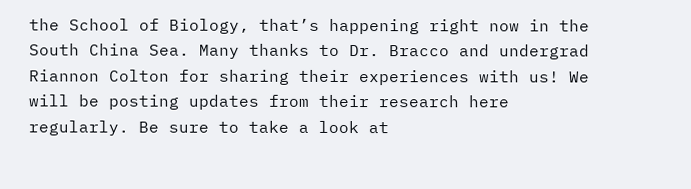the School of Biology, that’s happening right now in the South China Sea. Many thanks to Dr. Bracco and undergrad Riannon Colton for sharing their experiences with us! We will be posting updates from their research here regularly. Be sure to take a look at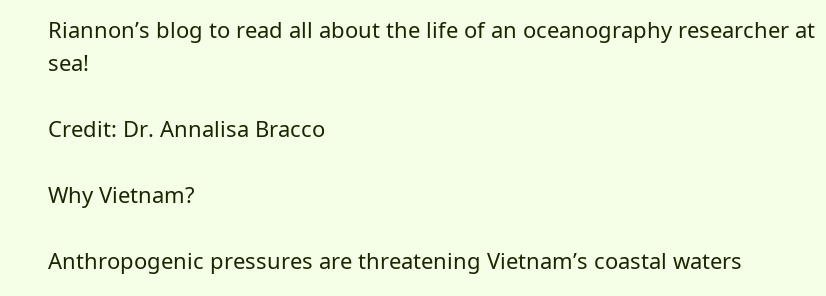Riannon’s blog to read all about the life of an oceanography researcher at sea!

Credit: Dr. Annalisa Bracco

Why Vietnam?

Anthropogenic pressures are threatening Vietnam’s coastal waters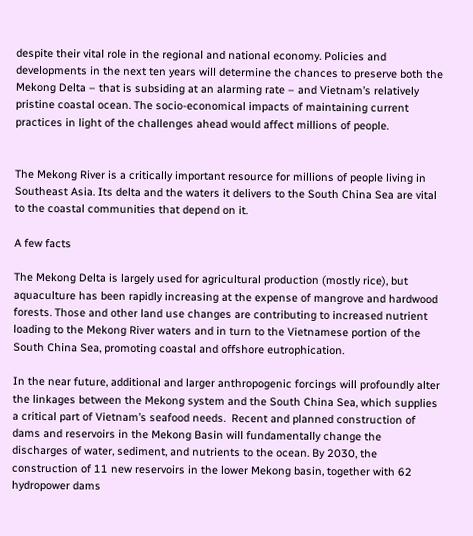despite their vital role in the regional and national economy. Policies and developments in the next ten years will determine the chances to preserve both the Mekong Delta – that is subsiding at an alarming rate – and Vietnam’s relatively pristine coastal ocean. The socio-economical impacts of maintaining current practices in light of the challenges ahead would affect millions of people.


The Mekong River is a critically important resource for millions of people living in Southeast Asia. Its delta and the waters it delivers to the South China Sea are vital to the coastal communities that depend on it.

A few facts

The Mekong Delta is largely used for agricultural production (mostly rice), but aquaculture has been rapidly increasing at the expense of mangrove and hardwood forests. Those and other land use changes are contributing to increased nutrient loading to the Mekong River waters and in turn to the Vietnamese portion of the South China Sea, promoting coastal and offshore eutrophication.

In the near future, additional and larger anthropogenic forcings will profoundly alter the linkages between the Mekong system and the South China Sea, which supplies a critical part of Vietnam’s seafood needs.  Recent and planned construction of dams and reservoirs in the Mekong Basin will fundamentally change the discharges of water, sediment, and nutrients to the ocean. By 2030, the construction of 11 new reservoirs in the lower Mekong basin, together with 62 hydropower dams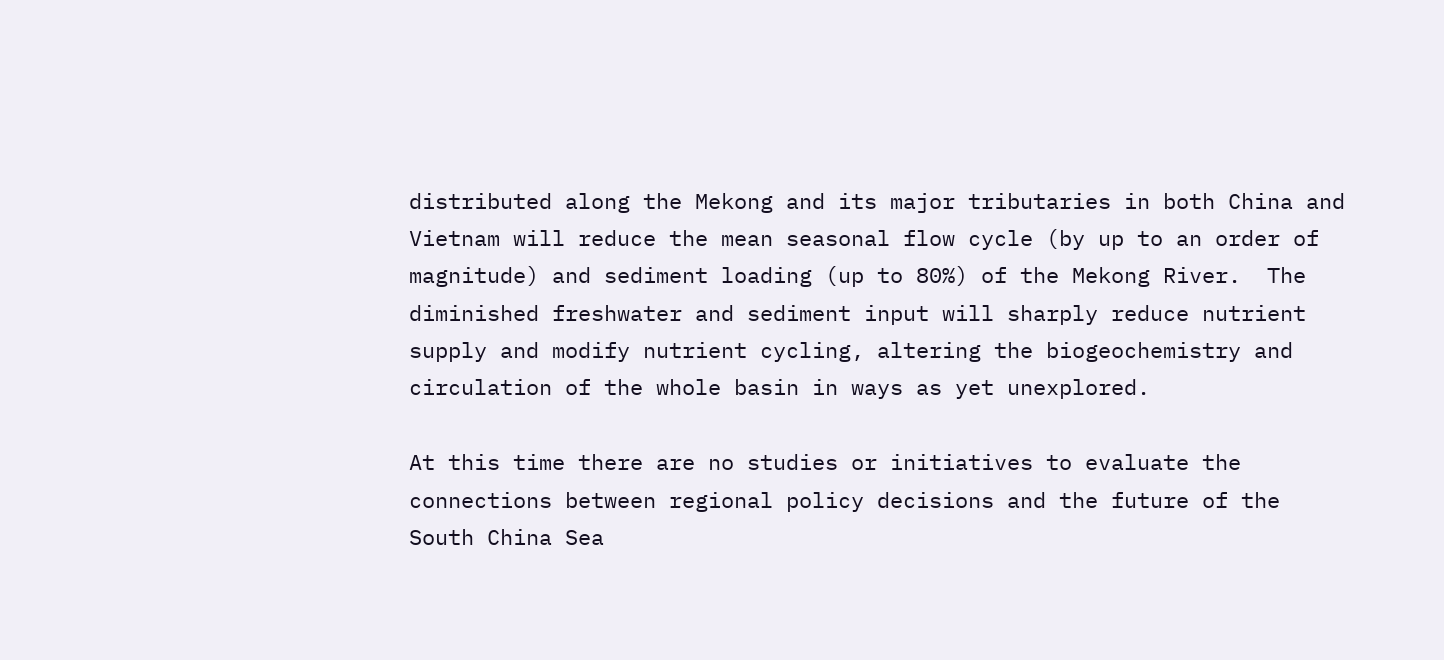distributed along the Mekong and its major tributaries in both China and Vietnam will reduce the mean seasonal flow cycle (by up to an order of magnitude) and sediment loading (up to 80%) of the Mekong River.  The diminished freshwater and sediment input will sharply reduce nutrient supply and modify nutrient cycling, altering the biogeochemistry and circulation of the whole basin in ways as yet unexplored.

At this time there are no studies or initiatives to evaluate the connections between regional policy decisions and the future of the South China Sea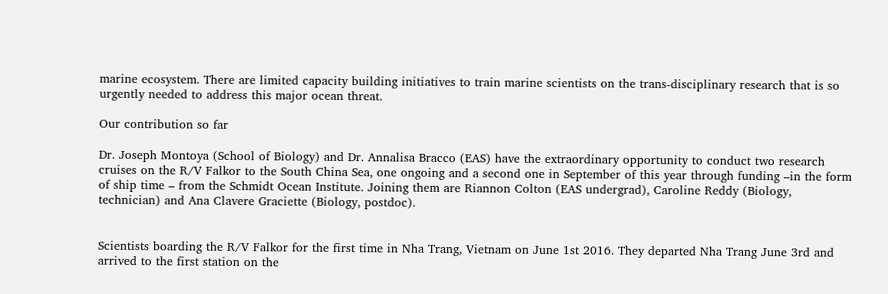marine ecosystem. There are limited capacity building initiatives to train marine scientists on the trans-disciplinary research that is so urgently needed to address this major ocean threat.

Our contribution so far

Dr. Joseph Montoya (School of Biology) and Dr. Annalisa Bracco (EAS) have the extraordinary opportunity to conduct two research cruises on the R/V Falkor to the South China Sea, one ongoing and a second one in September of this year through funding –in the form of ship time – from the Schmidt Ocean Institute. Joining them are Riannon Colton (EAS undergrad), Caroline Reddy (Biology, technician) and Ana Clavere Graciette (Biology, postdoc).


Scientists boarding the R/V Falkor for the first time in Nha Trang, Vietnam on June 1st 2016. They departed Nha Trang June 3rd and arrived to the first station on the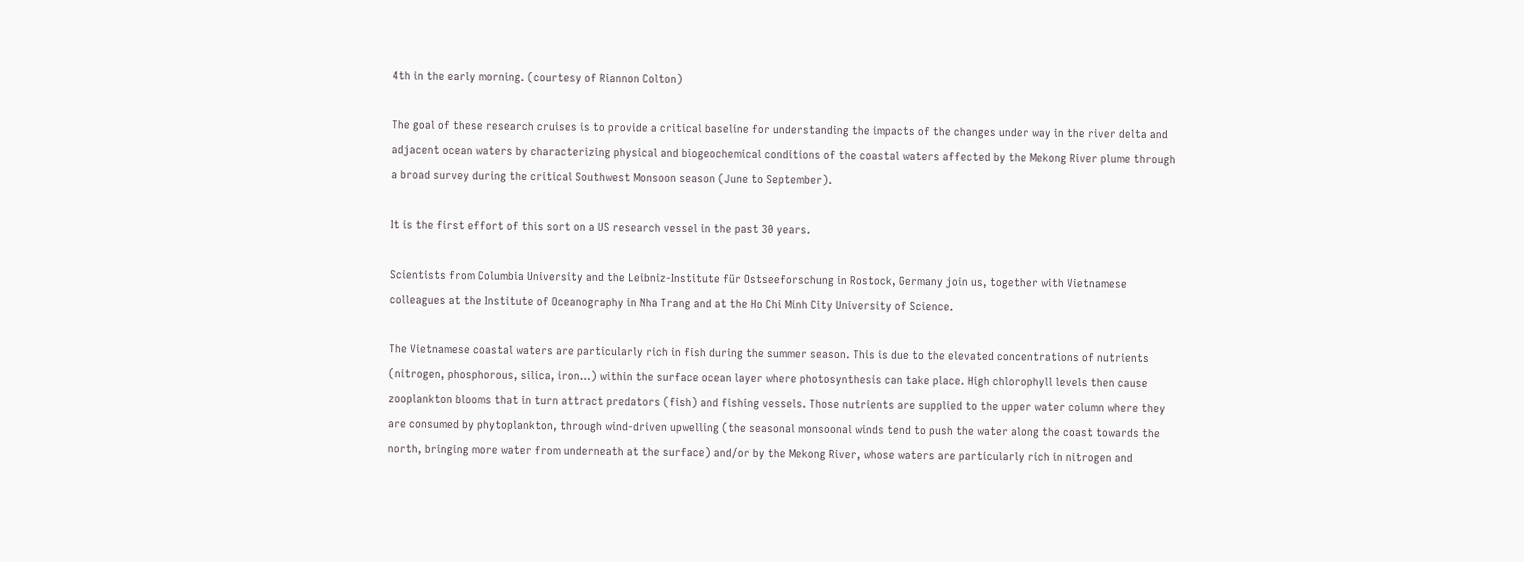4th in the early morning. (courtesy of Riannon Colton)

The goal of these research cruises is to provide a critical baseline for understanding the impacts of the changes under way in the river delta and adjacent ocean waters by characterizing physical and biogeochemical conditions of the coastal waters affected by the Mekong River plume through a broad survey during the critical Southwest Monsoon season (June to September).

It is the first effort of this sort on a US research vessel in the past 30 years.

Scientists from Columbia University and the Leibniz-Institute für Ostseeforschung in Rostock, Germany join us, together with Vietnamese colleagues at the Institute of Oceanography in Nha Trang and at the Ho Chi Minh City University of Science.

The Vietnamese coastal waters are particularly rich in fish during the summer season. This is due to the elevated concentrations of nutrients (nitrogen, phosphorous, silica, iron…) within the surface ocean layer where photosynthesis can take place. High chlorophyll levels then cause zooplankton blooms that in turn attract predators (fish) and fishing vessels. Those nutrients are supplied to the upper water column where they are consumed by phytoplankton, through wind-driven upwelling (the seasonal monsoonal winds tend to push the water along the coast towards the north, bringing more water from underneath at the surface) and/or by the Mekong River, whose waters are particularly rich in nitrogen and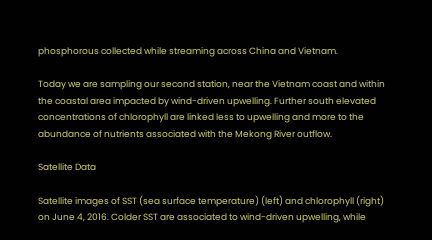phosphorous collected while streaming across China and Vietnam.

Today we are sampling our second station, near the Vietnam coast and within the coastal area impacted by wind-driven upwelling. Further south elevated concentrations of chlorophyll are linked less to upwelling and more to the abundance of nutrients associated with the Mekong River outflow.

Satellite Data

Satellite images of SST (sea surface temperature) (left) and chlorophyll (right) on June 4, 2016. Colder SST are associated to wind-driven upwelling, while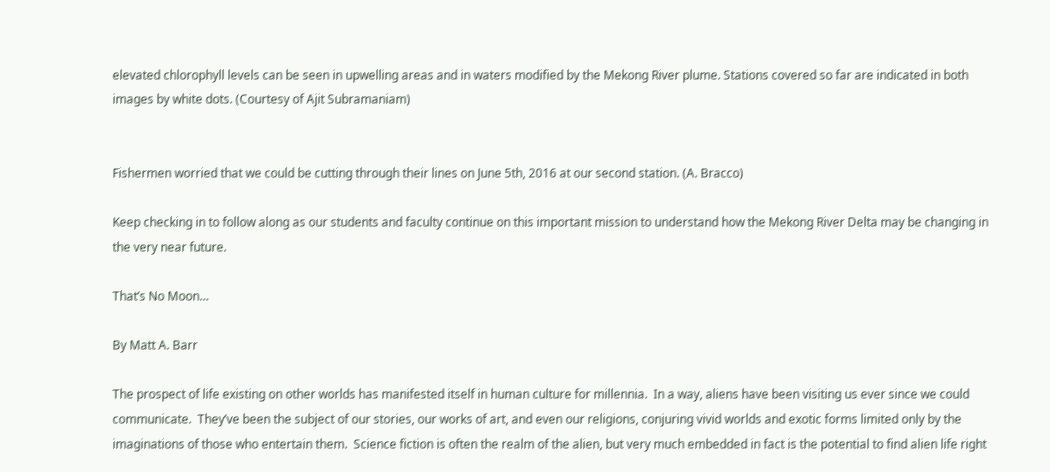elevated chlorophyll levels can be seen in upwelling areas and in waters modified by the Mekong River plume. Stations covered so far are indicated in both images by white dots. (Courtesy of Ajit Subramaniam)


Fishermen worried that we could be cutting through their lines on June 5th, 2016 at our second station. (A. Bracco)

Keep checking in to follow along as our students and faculty continue on this important mission to understand how the Mekong River Delta may be changing in the very near future.

That’s No Moon…

By Matt A. Barr

The prospect of life existing on other worlds has manifested itself in human culture for millennia.  In a way, aliens have been visiting us ever since we could communicate.  They’ve been the subject of our stories, our works of art, and even our religions, conjuring vivid worlds and exotic forms limited only by the imaginations of those who entertain them.  Science fiction is often the realm of the alien, but very much embedded in fact is the potential to find alien life right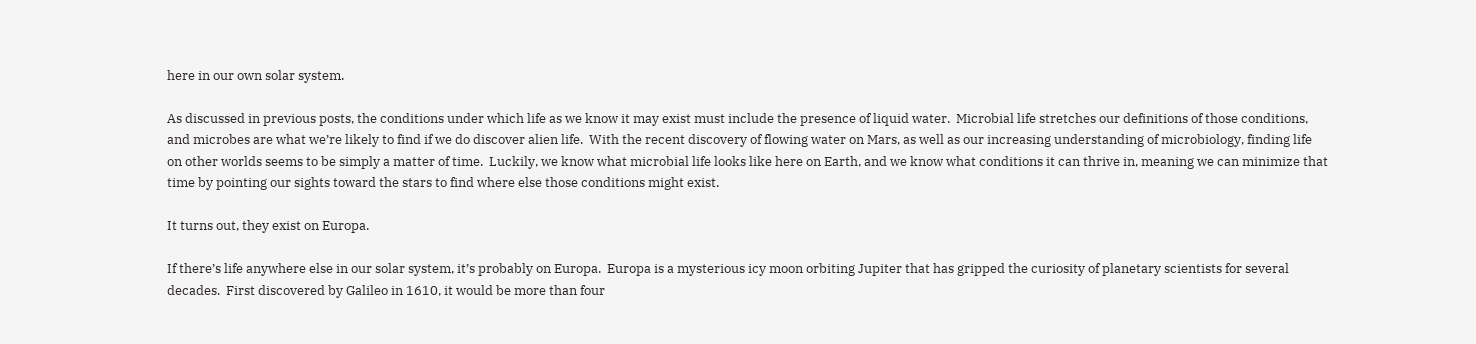here in our own solar system.

As discussed in previous posts, the conditions under which life as we know it may exist must include the presence of liquid water.  Microbial life stretches our definitions of those conditions, and microbes are what we’re likely to find if we do discover alien life.  With the recent discovery of flowing water on Mars, as well as our increasing understanding of microbiology, finding life on other worlds seems to be simply a matter of time.  Luckily, we know what microbial life looks like here on Earth, and we know what conditions it can thrive in, meaning we can minimize that time by pointing our sights toward the stars to find where else those conditions might exist.

It turns out, they exist on Europa.

If there’s life anywhere else in our solar system, it’s probably on Europa.  Europa is a mysterious icy moon orbiting Jupiter that has gripped the curiosity of planetary scientists for several decades.  First discovered by Galileo in 1610, it would be more than four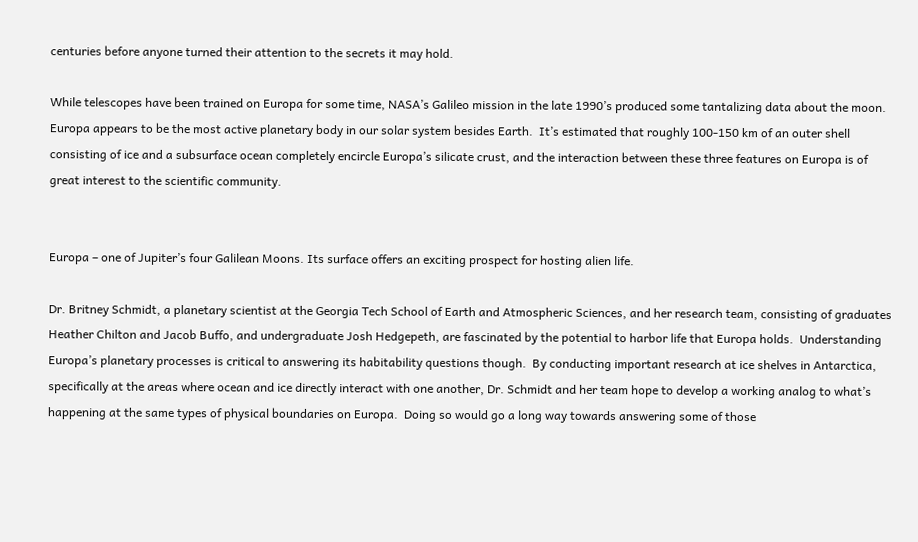centuries before anyone turned their attention to the secrets it may hold.

While telescopes have been trained on Europa for some time, NASA’s Galileo mission in the late 1990’s produced some tantalizing data about the moon.  Europa appears to be the most active planetary body in our solar system besides Earth.  It’s estimated that roughly 100-150 km of an outer shell consisting of ice and a subsurface ocean completely encircle Europa’s silicate crust, and the interaction between these three features on Europa is of great interest to the scientific community.


Europa – one of Jupiter’s four Galilean Moons. Its surface offers an exciting prospect for hosting alien life.

Dr. Britney Schmidt, a planetary scientist at the Georgia Tech School of Earth and Atmospheric Sciences, and her research team, consisting of graduates Heather Chilton and Jacob Buffo, and undergraduate Josh Hedgepeth, are fascinated by the potential to harbor life that Europa holds.  Understanding Europa’s planetary processes is critical to answering its habitability questions though.  By conducting important research at ice shelves in Antarctica, specifically at the areas where ocean and ice directly interact with one another, Dr. Schmidt and her team hope to develop a working analog to what’s happening at the same types of physical boundaries on Europa.  Doing so would go a long way towards answering some of those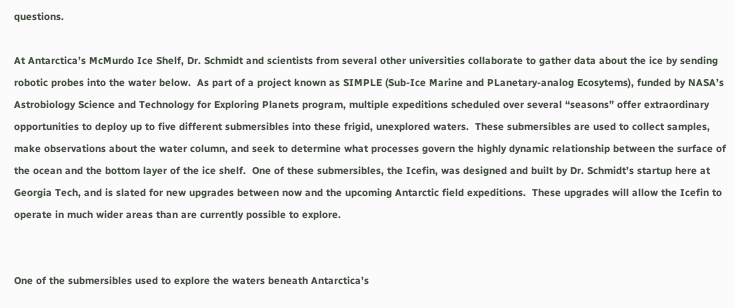questions.

At Antarctica’s McMurdo Ice Shelf, Dr. Schmidt and scientists from several other universities collaborate to gather data about the ice by sending robotic probes into the water below.  As part of a project known as SIMPLE (Sub-Ice Marine and PLanetary-analog Ecosytems), funded by NASA’s Astrobiology Science and Technology for Exploring Planets program, multiple expeditions scheduled over several “seasons” offer extraordinary opportunities to deploy up to five different submersibles into these frigid, unexplored waters.  These submersibles are used to collect samples, make observations about the water column, and seek to determine what processes govern the highly dynamic relationship between the surface of the ocean and the bottom layer of the ice shelf.  One of these submersibles, the Icefin, was designed and built by Dr. Schmidt’s startup here at Georgia Tech, and is slated for new upgrades between now and the upcoming Antarctic field expeditions.  These upgrades will allow the Icefin to operate in much wider areas than are currently possible to explore.


One of the submersibles used to explore the waters beneath Antarctica’s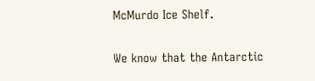McMurdo Ice Shelf.

We know that the Antarctic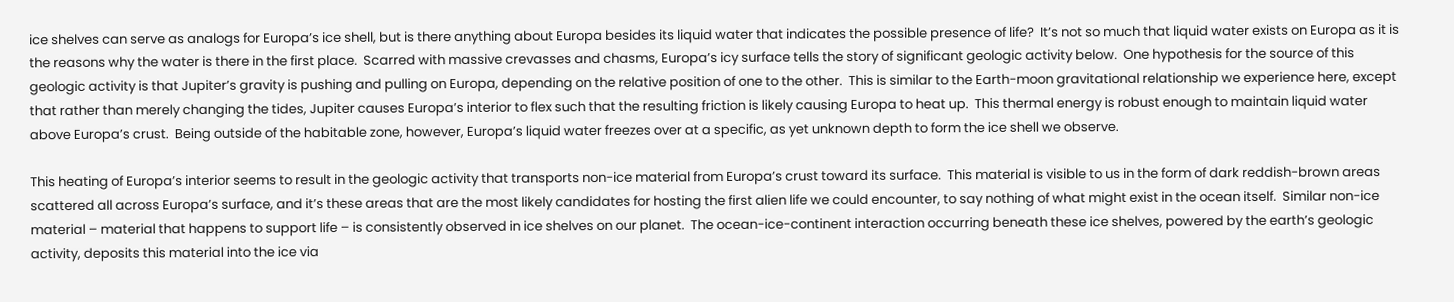ice shelves can serve as analogs for Europa’s ice shell, but is there anything about Europa besides its liquid water that indicates the possible presence of life?  It’s not so much that liquid water exists on Europa as it is the reasons why the water is there in the first place.  Scarred with massive crevasses and chasms, Europa’s icy surface tells the story of significant geologic activity below.  One hypothesis for the source of this geologic activity is that Jupiter’s gravity is pushing and pulling on Europa, depending on the relative position of one to the other.  This is similar to the Earth-moon gravitational relationship we experience here, except that rather than merely changing the tides, Jupiter causes Europa’s interior to flex such that the resulting friction is likely causing Europa to heat up.  This thermal energy is robust enough to maintain liquid water above Europa’s crust.  Being outside of the habitable zone, however, Europa’s liquid water freezes over at a specific, as yet unknown depth to form the ice shell we observe.

This heating of Europa’s interior seems to result in the geologic activity that transports non-ice material from Europa’s crust toward its surface.  This material is visible to us in the form of dark reddish-brown areas scattered all across Europa’s surface, and it’s these areas that are the most likely candidates for hosting the first alien life we could encounter, to say nothing of what might exist in the ocean itself.  Similar non-ice material – material that happens to support life – is consistently observed in ice shelves on our planet.  The ocean-ice-continent interaction occurring beneath these ice shelves, powered by the earth’s geologic activity, deposits this material into the ice via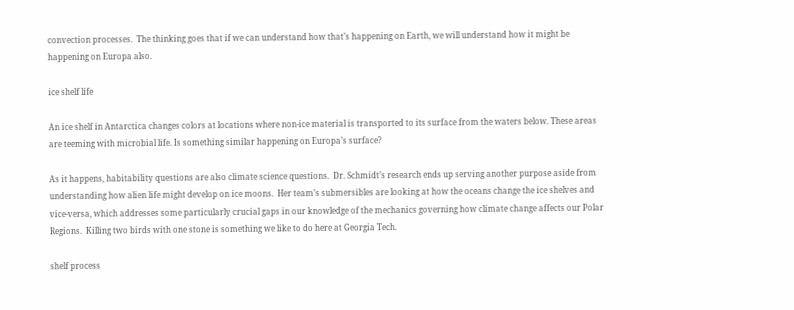convection processes.  The thinking goes that if we can understand how that’s happening on Earth, we will understand how it might be happening on Europa also.

ice shelf life

An ice shelf in Antarctica changes colors at locations where non-ice material is transported to its surface from the waters below. These areas are teeming with microbial life. Is something similar happening on Europa’s surface?

As it happens, habitability questions are also climate science questions.  Dr. Schmidt’s research ends up serving another purpose aside from understanding how alien life might develop on ice moons.  Her team’s submersibles are looking at how the oceans change the ice shelves and vice-versa, which addresses some particularly crucial gaps in our knowledge of the mechanics governing how climate change affects our Polar Regions.  Killing two birds with one stone is something we like to do here at Georgia Tech.

shelf process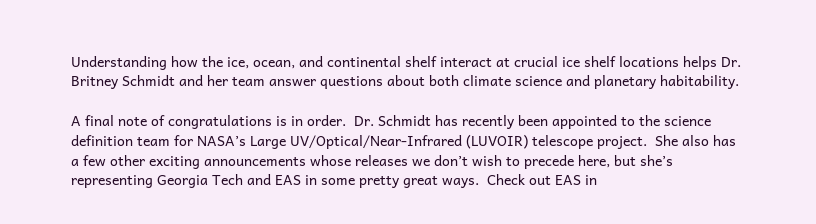Understanding how the ice, ocean, and continental shelf interact at crucial ice shelf locations helps Dr. Britney Schmidt and her team answer questions about both climate science and planetary habitability.

A final note of congratulations is in order.  Dr. Schmidt has recently been appointed to the science definition team for NASA’s Large UV/Optical/Near-Infrared (LUVOIR) telescope project.  She also has a few other exciting announcements whose releases we don’t wish to precede here, but she’s representing Georgia Tech and EAS in some pretty great ways.  Check out EAS in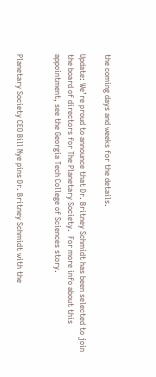the coming days and weeks for the details.

Update: We’re proud to announce that Dr. Britney Schmidt has been selected to join the board of directors for The Planetary Society.  For more info about this appointment, see the Georgia Tech College of Sciences story.


Planetary Society CEO Bill Nye pins Dr. Britney Schmidt with the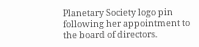Planetary Society logo pin following her appointment to the board of directors.